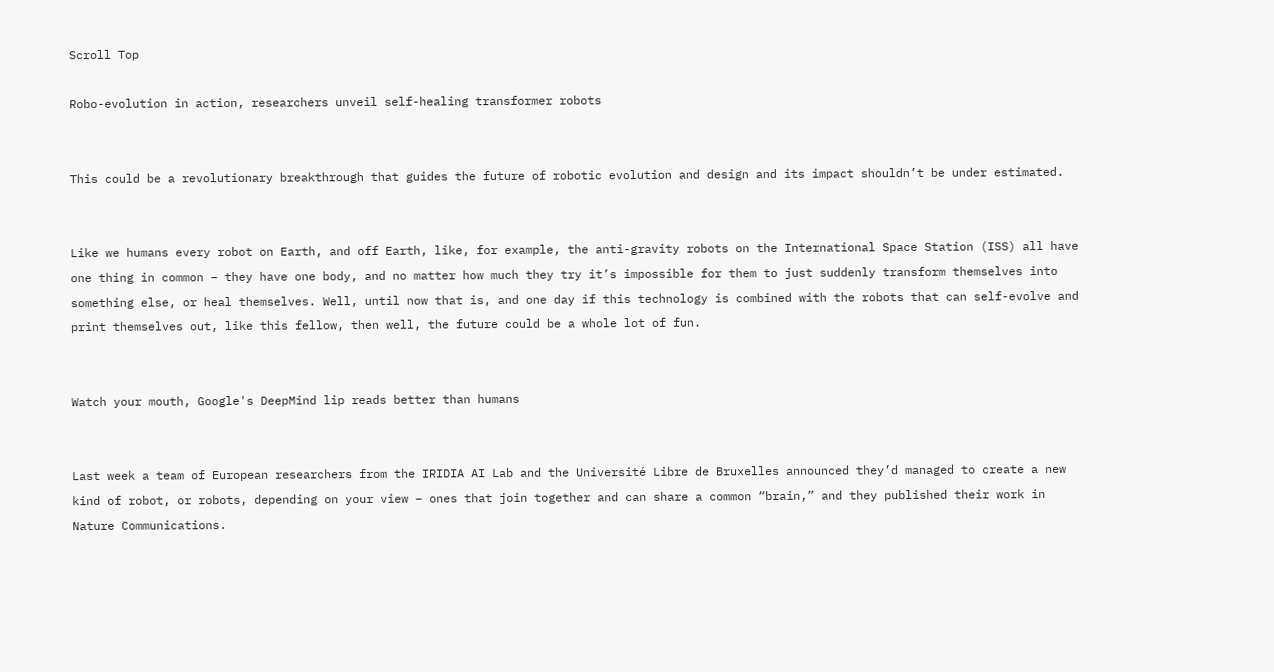Scroll Top

Robo-evolution in action, researchers unveil self-healing transformer robots


This could be a revolutionary breakthrough that guides the future of robotic evolution and design and its impact shouldn’t be under estimated.


Like we humans every robot on Earth, and off Earth, like, for example, the anti-gravity robots on the International Space Station (ISS) all have one thing in common – they have one body, and no matter how much they try it’s impossible for them to just suddenly transform themselves into something else, or heal themselves. Well, until now that is, and one day if this technology is combined with the robots that can self-evolve and print themselves out, like this fellow, then well, the future could be a whole lot of fun.


Watch your mouth, Google's DeepMind lip reads better than humans


Last week a team of European researchers from the IRIDIA AI Lab and the Université Libre de Bruxelles announced they’d managed to create a new kind of robot, or robots, depending on your view – ones that join together and can share a common “brain,” and they published their work in  Nature Communications.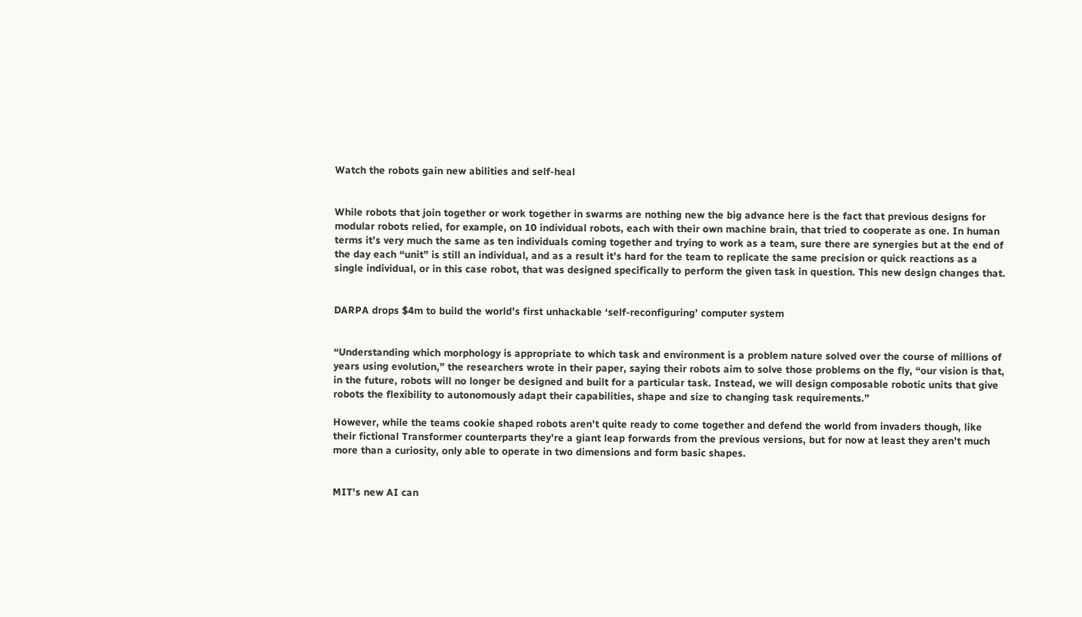Watch the robots gain new abilities and self-heal


While robots that join together or work together in swarms are nothing new the big advance here is the fact that previous designs for modular robots relied, for example, on 10 individual robots, each with their own machine brain, that tried to cooperate as one. In human terms it’s very much the same as ten individuals coming together and trying to work as a team, sure there are synergies but at the end of the day each “unit” is still an individual, and as a result it’s hard for the team to replicate the same precision or quick reactions as a single individual, or in this case robot, that was designed specifically to perform the given task in question. This new design changes that.


DARPA drops $4m to build the world’s first unhackable ‘self-reconfiguring’ computer system


“Understanding which morphology is appropriate to which task and environment is a problem nature solved over the course of millions of years using evolution,” the researchers wrote in their paper, saying their robots aim to solve those problems on the fly, “our vision is that, in the future, robots will no longer be designed and built for a particular task. Instead, we will design composable robotic units that give robots the flexibility to autonomously adapt their capabilities, shape and size to changing task requirements.”

However, while the teams cookie shaped robots aren’t quite ready to come together and defend the world from invaders though, like their fictional Transformer counterparts they’re a giant leap forwards from the previous versions, but for now at least they aren’t much more than a curiosity, only able to operate in two dimensions and form basic shapes.


MIT's new AI can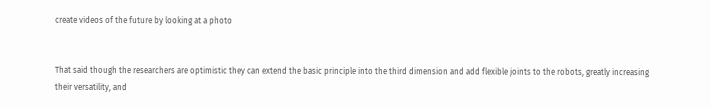create videos of the future by looking at a photo


That said though the researchers are optimistic they can extend the basic principle into the third dimension and add flexible joints to the robots, greatly increasing their versatility, and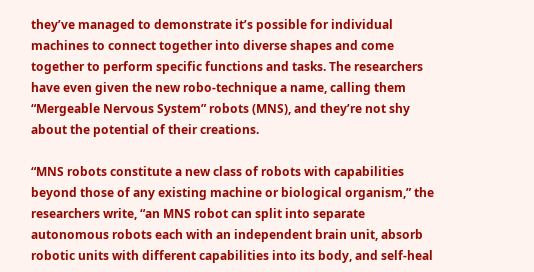they’ve managed to demonstrate it’s possible for individual machines to connect together into diverse shapes and come together to perform specific functions and tasks. The researchers have even given the new robo-technique a name, calling them “Mergeable Nervous System” robots (MNS), and they’re not shy about the potential of their creations.

“MNS robots constitute a new class of robots with capabilities beyond those of any existing machine or biological organism,” the researchers write, “an MNS robot can split into separate autonomous robots each with an independent brain unit, absorb robotic units with different capabilities into its body, and self-heal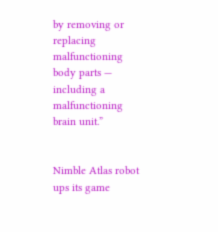by removing or replacing malfunctioning body parts — including a malfunctioning brain unit.”


Nimble Atlas robot ups its game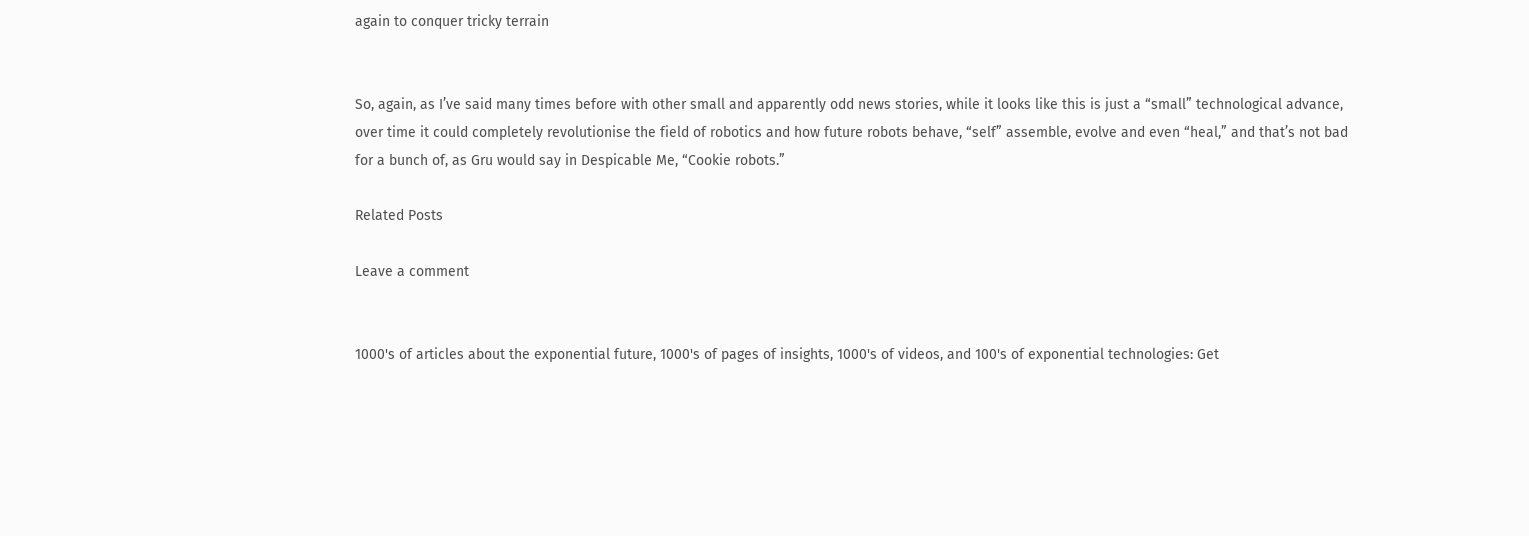again to conquer tricky terrain


So, again, as I’ve said many times before with other small and apparently odd news stories, while it looks like this is just a “small” technological advance, over time it could completely revolutionise the field of robotics and how future robots behave, “self” assemble, evolve and even “heal,” and that’s not bad for a bunch of, as Gru would say in Despicable Me, “Cookie robots.”

Related Posts

Leave a comment


1000's of articles about the exponential future, 1000's of pages of insights, 1000's of videos, and 100's of exponential technologies: Get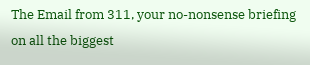The Email from 311, your no-nonsense briefing on all the biggest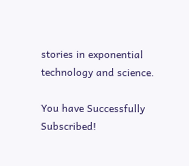stories in exponential technology and science.

You have Successfully Subscribed!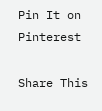Pin It on Pinterest

Share This